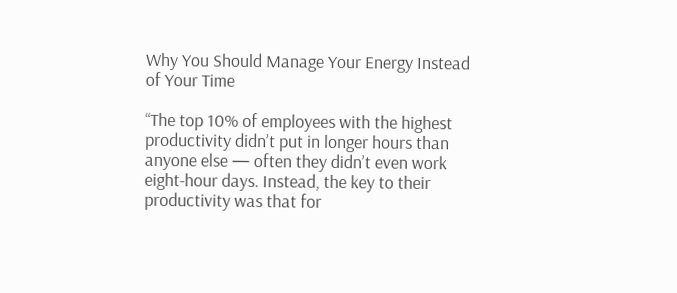Why You Should Manage Your Energy Instead of Your Time

“The top 10% of employees with the highest productivity didn’t put in longer hours than anyone else — often they didn’t even work eight-hour days. Instead, the key to their productivity was that for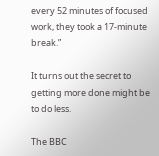every 52 minutes of focused work, they took a 17-minute break.”

It turns out the secret to getting more done might be to do less.

The BBC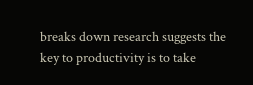breaks down research suggests the key to productivity is to take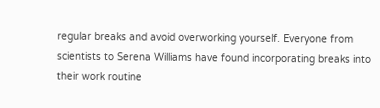regular breaks and avoid overworking yourself. Everyone from scientists to Serena Williams have found incorporating breaks into their work routine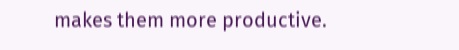makes them more productive.